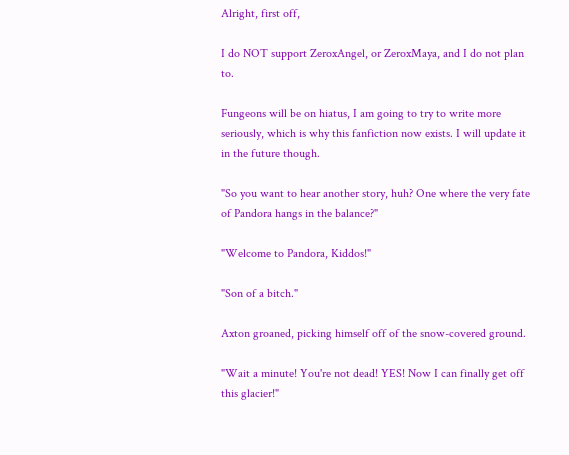Alright, first off,

I do NOT support ZeroxAngel, or ZeroxMaya, and I do not plan to.

Fungeons will be on hiatus, I am going to try to write more seriously, which is why this fanfiction now exists. I will update it in the future though.

"So you want to hear another story, huh? One where the very fate of Pandora hangs in the balance?"

"Welcome to Pandora, Kiddos!"

"Son of a bitch."

Axton groaned, picking himself off of the snow-covered ground.

"Wait a minute! You're not dead! YES! Now I can finally get off this glacier!"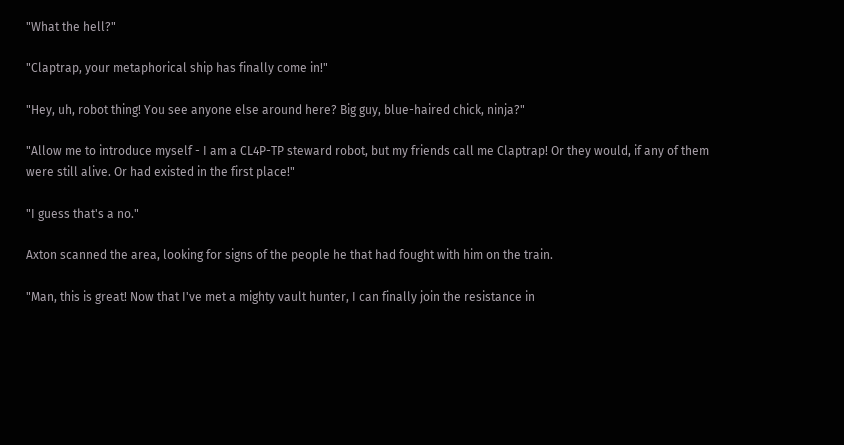"What the hell?"

"Claptrap, your metaphorical ship has finally come in!"

"Hey, uh, robot thing! You see anyone else around here? Big guy, blue-haired chick, ninja?"

"Allow me to introduce myself - I am a CL4P-TP steward robot, but my friends call me Claptrap! Or they would, if any of them were still alive. Or had existed in the first place!"

"I guess that's a no."

Axton scanned the area, looking for signs of the people he that had fought with him on the train.

"Man, this is great! Now that I've met a mighty vault hunter, I can finally join the resistance in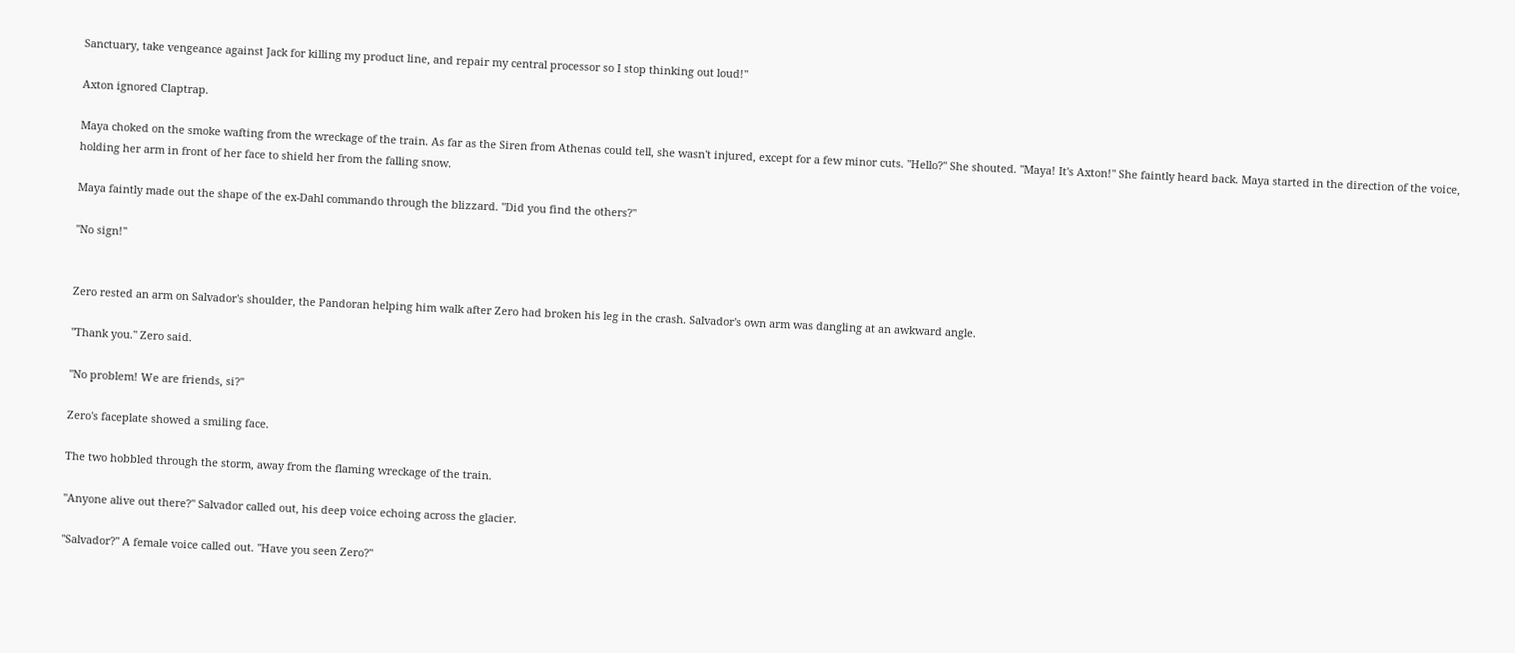Sanctuary, take vengeance against Jack for killing my product line, and repair my central processor so I stop thinking out loud!"

Axton ignored Claptrap.

Maya choked on the smoke wafting from the wreckage of the train. As far as the Siren from Athenas could tell, she wasn't injured, except for a few minor cuts. "Hello?" She shouted. "Maya! It's Axton!" She faintly heard back. Maya started in the direction of the voice, holding her arm in front of her face to shield her from the falling snow.

Maya faintly made out the shape of the ex-Dahl commando through the blizzard. "Did you find the others?"

"No sign!"


Zero rested an arm on Salvador's shoulder, the Pandoran helping him walk after Zero had broken his leg in the crash. Salvador's own arm was dangling at an awkward angle.

"Thank you." Zero said.

"No problem! We are friends, si?"

Zero's faceplate showed a smiling face.

The two hobbled through the storm, away from the flaming wreckage of the train.

"Anyone alive out there?" Salvador called out, his deep voice echoing across the glacier.

"Salvador?" A female voice called out. "Have you seen Zero?"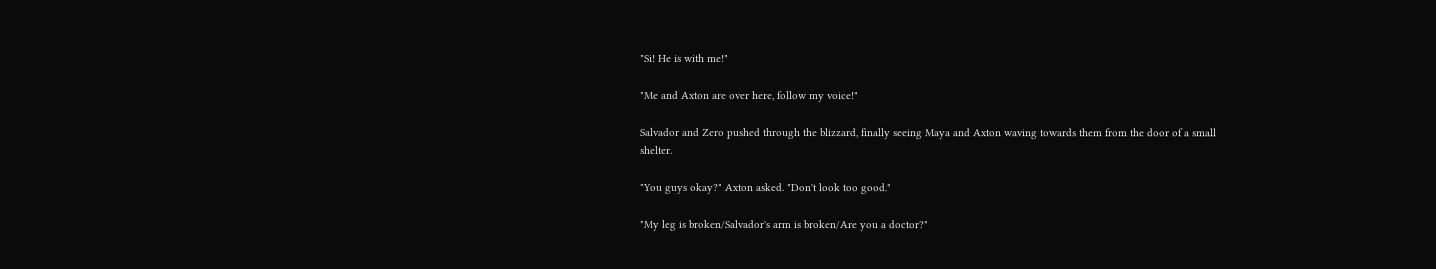"Si! He is with me!"

"Me and Axton are over here, follow my voice!"

Salvador and Zero pushed through the blizzard, finally seeing Maya and Axton waving towards them from the door of a small shelter.

"You guys okay?" Axton asked. "Don't look too good."

"My leg is broken/Salvador's arm is broken/Are you a doctor?"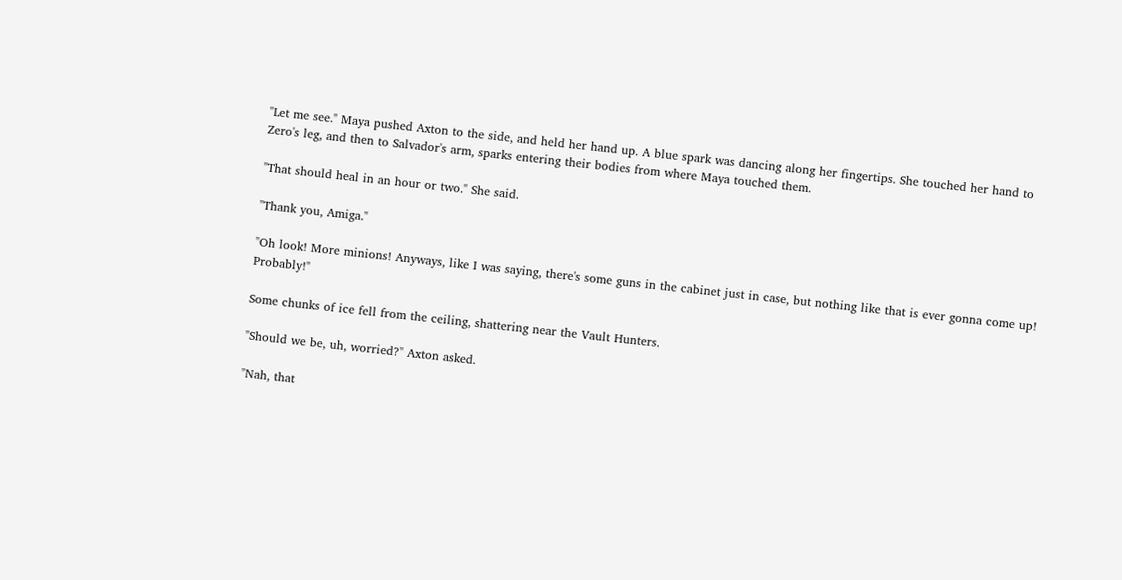"Let me see." Maya pushed Axton to the side, and held her hand up. A blue spark was dancing along her fingertips. She touched her hand to Zero's leg, and then to Salvador's arm, sparks entering their bodies from where Maya touched them.

"That should heal in an hour or two." She said.

"Thank you, Amiga."

"Oh look! More minions! Anyways, like I was saying, there's some guns in the cabinet just in case, but nothing like that is ever gonna come up! Probably!"

Some chunks of ice fell from the ceiling, shattering near the Vault Hunters.

"Should we be, uh, worried?" Axton asked.

"Nah, that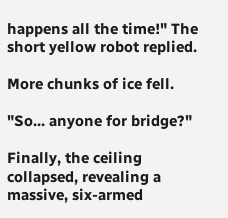happens all the time!" The short yellow robot replied.

More chunks of ice fell.

"So... anyone for bridge?"

Finally, the ceiling collapsed, revealing a massive, six-armed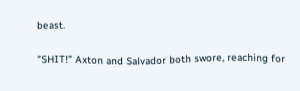beast.

"SHIT!" Axton and Salvador both swore, reaching for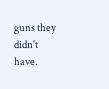guns they didn't have.